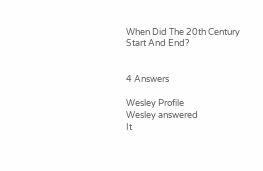When Did The 20th Century Start And End?


4 Answers

Wesley Profile
Wesley answered
It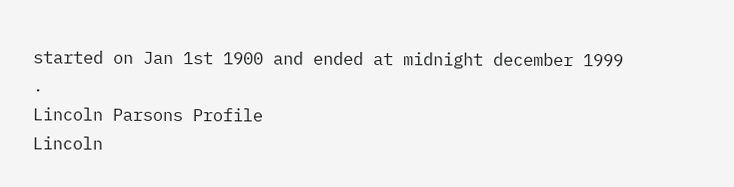started on Jan 1st 1900 and ended at midnight december 1999 .
Lincoln Parsons Profile
Lincoln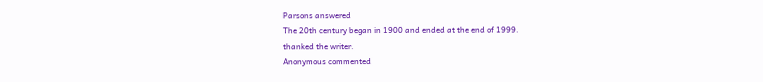Parsons answered
The 20th century began in 1900 and ended at the end of 1999.
thanked the writer.
Anonymous commented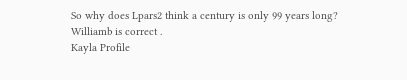So why does Lpars2 think a century is only 99 years long?
Williamb is correct .
Kayla Profile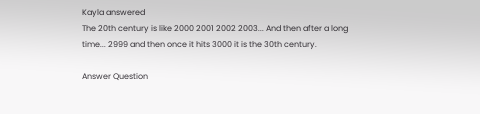Kayla answered
The 20th century is like 2000 2001 2002 2003... And then after a long time... 2999 and then once it hits 3000 it is the 30th century.

Answer Question